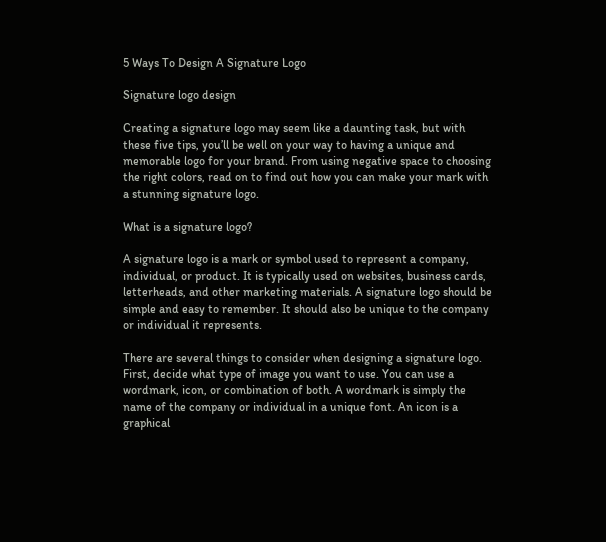5 Ways To Design A Signature Logo

Signature logo design

Creating a signature logo may seem like a daunting task, but with these five tips, you’ll be well on your way to having a unique and memorable logo for your brand. From using negative space to choosing the right colors, read on to find out how you can make your mark with a stunning signature logo.

What is a signature logo?

A signature logo is a mark or symbol used to represent a company, individual, or product. It is typically used on websites, business cards, letterheads, and other marketing materials. A signature logo should be simple and easy to remember. It should also be unique to the company or individual it represents.

There are several things to consider when designing a signature logo. First, decide what type of image you want to use. You can use a wordmark, icon, or combination of both. A wordmark is simply the name of the company or individual in a unique font. An icon is a graphical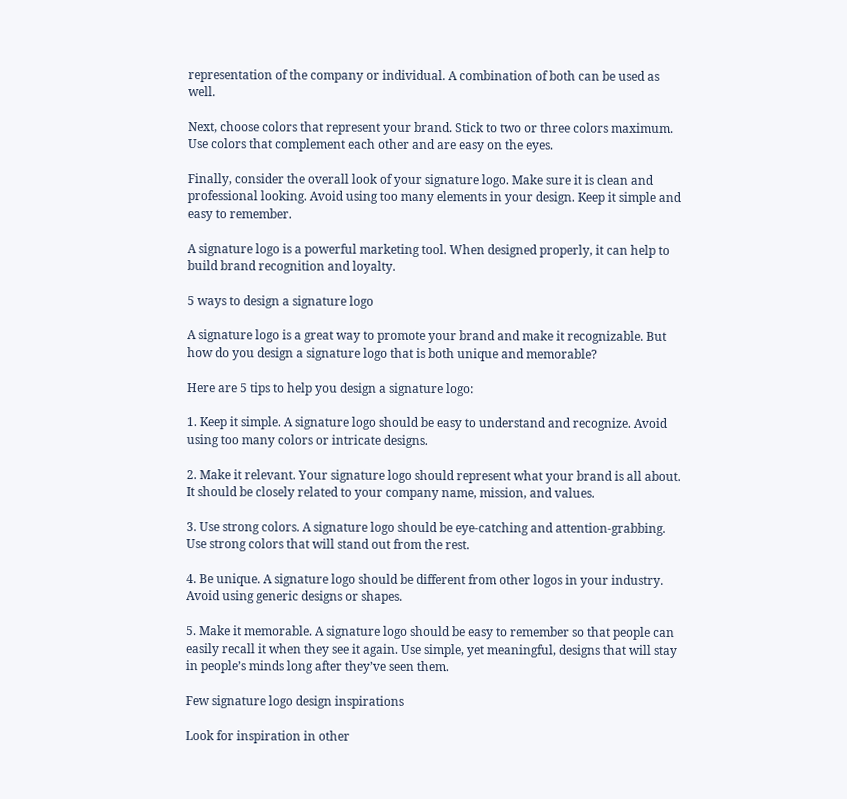representation of the company or individual. A combination of both can be used as well.

Next, choose colors that represent your brand. Stick to two or three colors maximum. Use colors that complement each other and are easy on the eyes.

Finally, consider the overall look of your signature logo. Make sure it is clean and professional looking. Avoid using too many elements in your design. Keep it simple and easy to remember.

A signature logo is a powerful marketing tool. When designed properly, it can help to build brand recognition and loyalty.

5 ways to design a signature logo

A signature logo is a great way to promote your brand and make it recognizable. But how do you design a signature logo that is both unique and memorable?

Here are 5 tips to help you design a signature logo:

1. Keep it simple. A signature logo should be easy to understand and recognize. Avoid using too many colors or intricate designs.

2. Make it relevant. Your signature logo should represent what your brand is all about. It should be closely related to your company name, mission, and values.

3. Use strong colors. A signature logo should be eye-catching and attention-grabbing. Use strong colors that will stand out from the rest.

4. Be unique. A signature logo should be different from other logos in your industry. Avoid using generic designs or shapes.

5. Make it memorable. A signature logo should be easy to remember so that people can easily recall it when they see it again. Use simple, yet meaningful, designs that will stay in people’s minds long after they’ve seen them.

Few signature logo design inspirations

Look for inspiration in other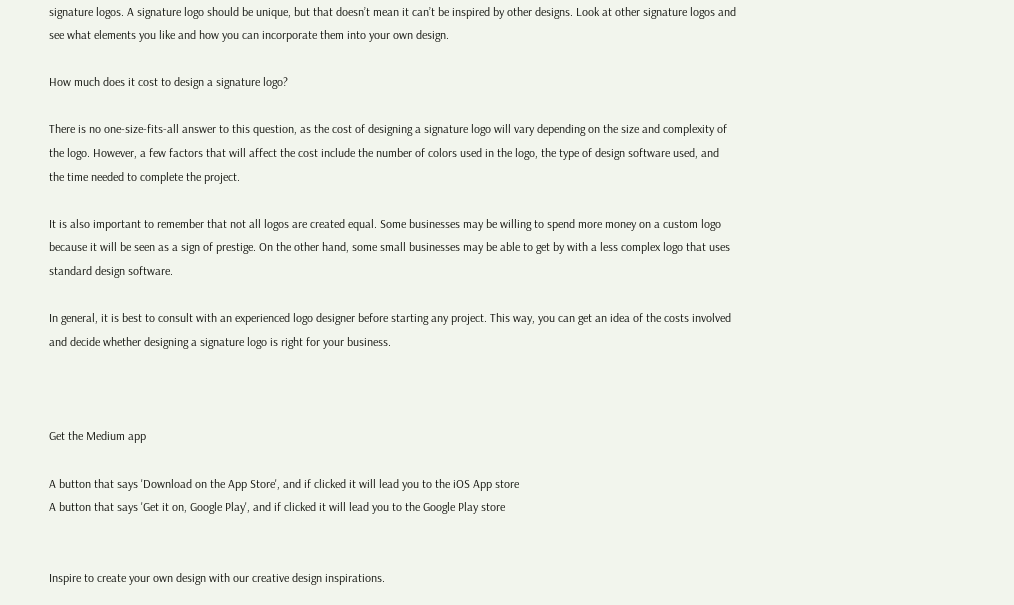signature logos. A signature logo should be unique, but that doesn’t mean it can’t be inspired by other designs. Look at other signature logos and see what elements you like and how you can incorporate them into your own design.

How much does it cost to design a signature logo?

There is no one-size-fits-all answer to this question, as the cost of designing a signature logo will vary depending on the size and complexity of the logo. However, a few factors that will affect the cost include the number of colors used in the logo, the type of design software used, and the time needed to complete the project.

It is also important to remember that not all logos are created equal. Some businesses may be willing to spend more money on a custom logo because it will be seen as a sign of prestige. On the other hand, some small businesses may be able to get by with a less complex logo that uses standard design software.

In general, it is best to consult with an experienced logo designer before starting any project. This way, you can get an idea of the costs involved and decide whether designing a signature logo is right for your business.



Get the Medium app

A button that says 'Download on the App Store', and if clicked it will lead you to the iOS App store
A button that says 'Get it on, Google Play', and if clicked it will lead you to the Google Play store


Inspire to create your own design with our creative design inspirations.